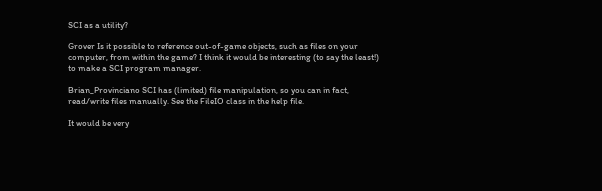SCI as a utility?

Grover Is it possible to reference out-of-game objects, such as files on your computer, from within the game? I think it would be interesting (to say the least!) to make a SCI program manager.

Brian_Provinciano SCI has (limited) file manipulation, so you can in fact, read/write files manually. See the FileIO class in the help file.

It would be very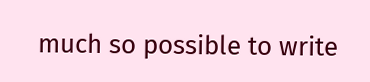much so possible to write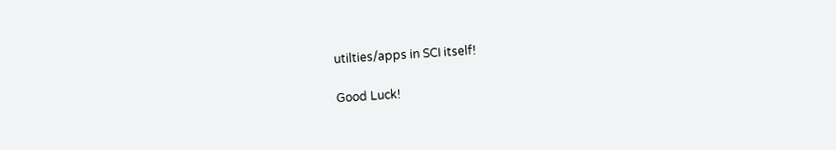utilties/apps in SCI itself!

Good Luck!